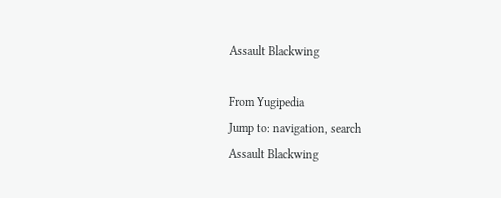Assault Blackwing

From Yugipedia
Jump to: navigation, search
Assault Blackwing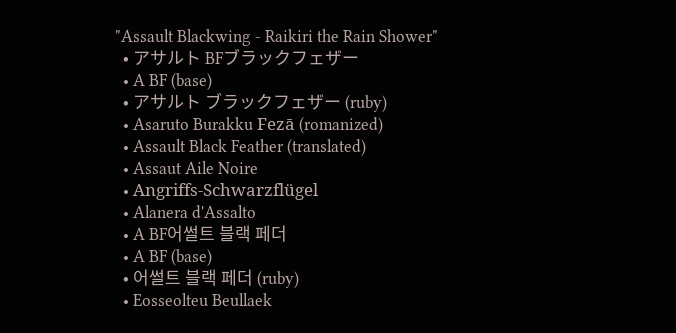"Assault Blackwing - Raikiri the Rain Shower"
  • アサルト BFブラックフェザー
  • A BF (base)
  • アサルト ブラックフェザー (ruby)
  • Asaruto Burakku Fezā (romanized)
  • Assault Black Feather (translated)
  • Assaut Aile Noire
  • Angriffs-Schwarzflügel
  • Alanera d'Assalto
  • A BF어썰트 블랙 페더
  • A BF (base)
  • 어썰트 블랙 페더 (ruby)
  • Eosseolteu Beullaek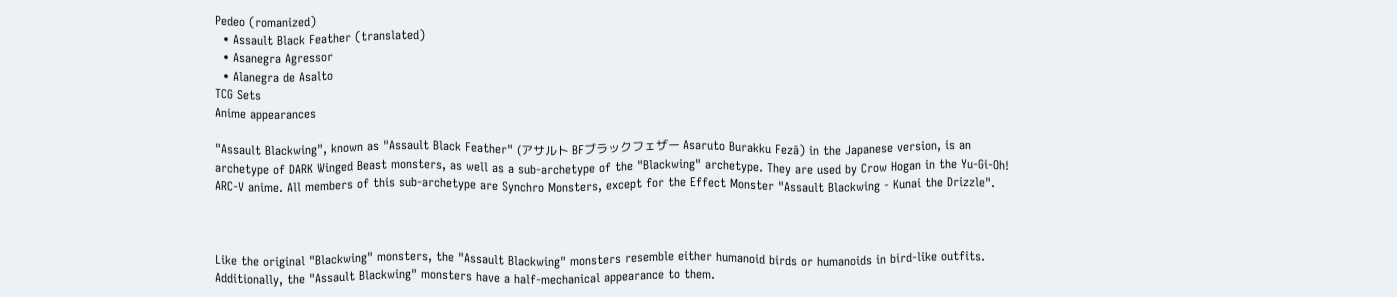Pedeo (romanized)
  • Assault Black Feather (translated)
  • Asanegra Agressor
  • Alanegra de Asalto
TCG Sets
Anime appearances

"Assault Blackwing", known as "Assault Black Feather" (アサルト BFブラックフェザー Asaruto Burakku Fezā) in the Japanese version, is an archetype of DARK Winged Beast monsters, as well as a sub-archetype of the "Blackwing" archetype. They are used by Crow Hogan in the Yu-Gi-Oh! ARC-V anime. All members of this sub-archetype are Synchro Monsters, except for the Effect Monster "Assault Blackwing - Kunai the Drizzle".



Like the original "Blackwing" monsters, the "Assault Blackwing" monsters resemble either humanoid birds or humanoids in bird-like outfits. Additionally, the "Assault Blackwing" monsters have a half-mechanical appearance to them.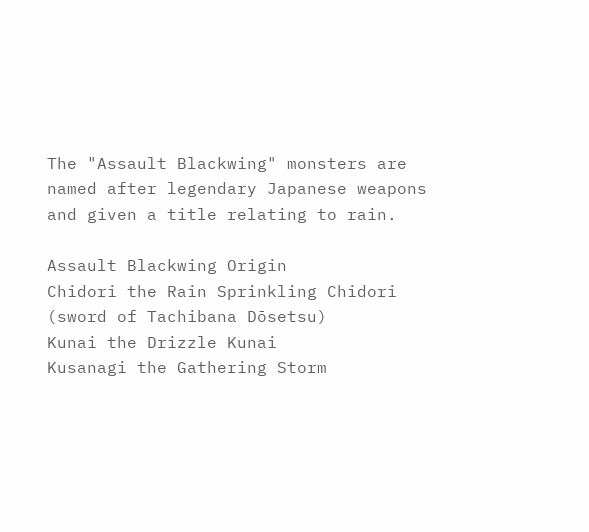The "Assault Blackwing" monsters are named after legendary Japanese weapons and given a title relating to rain.

Assault Blackwing Origin
Chidori the Rain Sprinkling Chidori (sword of Tachibana Dōsetsu)
Kunai the Drizzle Kunai
Kusanagi the Gathering Storm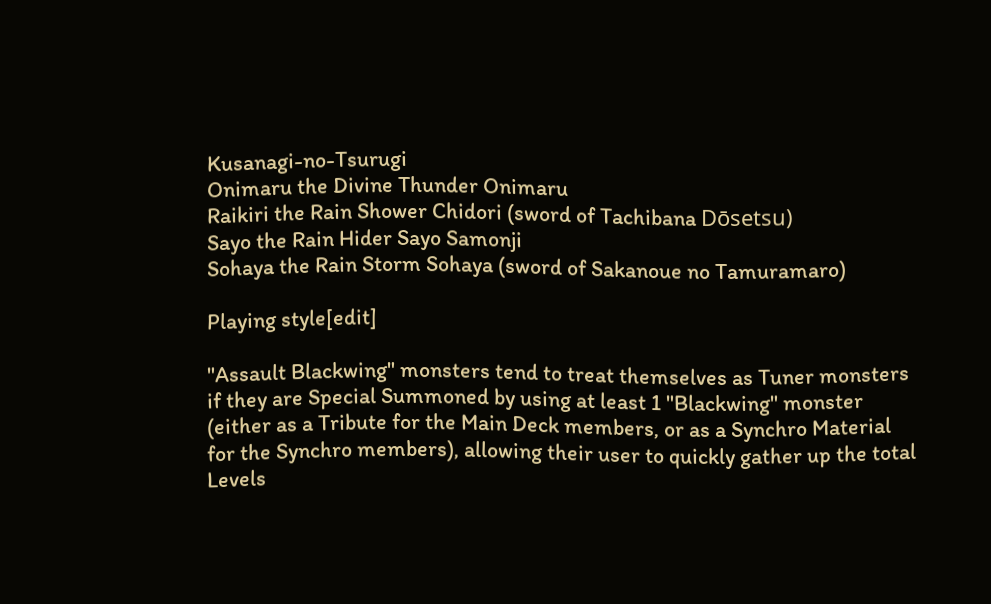Kusanagi-no-Tsurugi
Onimaru the Divine Thunder Onimaru
Raikiri the Rain Shower Chidori (sword of Tachibana Dōsetsu)
Sayo the Rain Hider Sayo Samonji
Sohaya the Rain Storm Sohaya (sword of Sakanoue no Tamuramaro)

Playing style[edit]

"Assault Blackwing" monsters tend to treat themselves as Tuner monsters if they are Special Summoned by using at least 1 "Blackwing" monster (either as a Tribute for the Main Deck members, or as a Synchro Material for the Synchro members), allowing their user to quickly gather up the total Levels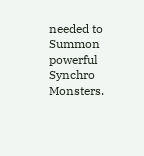needed to Summon powerful Synchro Monsters.